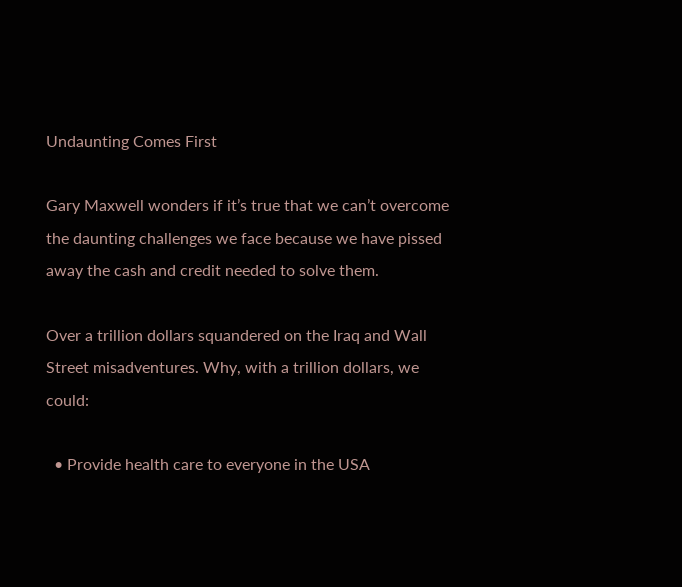Undaunting Comes First

Gary Maxwell wonders if it’s true that we can’t overcome the daunting challenges we face because we have pissed away the cash and credit needed to solve them.

Over a trillion dollars squandered on the Iraq and Wall Street misadventures. Why, with a trillion dollars, we could:

  • Provide health care to everyone in the USA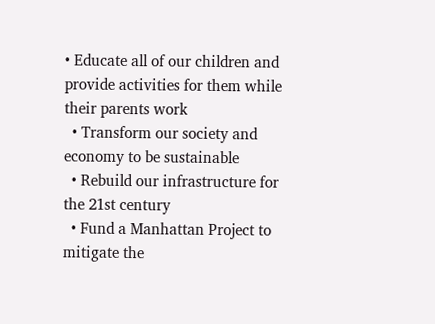• Educate all of our children and provide activities for them while their parents work
  • Transform our society and economy to be sustainable
  • Rebuild our infrastructure for the 21st century
  • Fund a Manhattan Project to mitigate the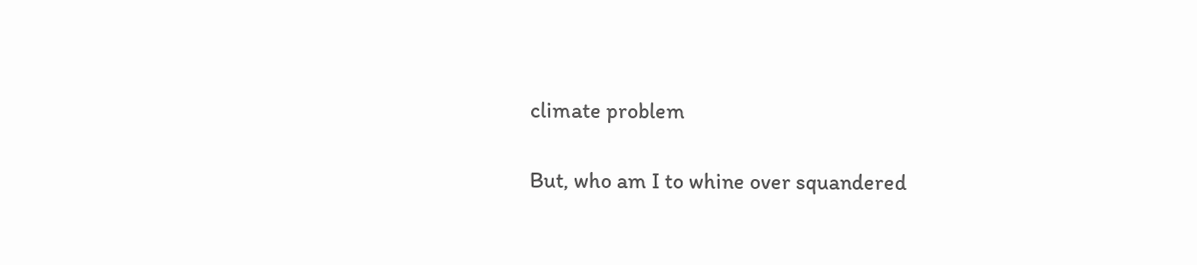climate problem

But, who am I to whine over squandered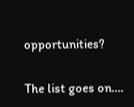opportunities?

The list goes on….